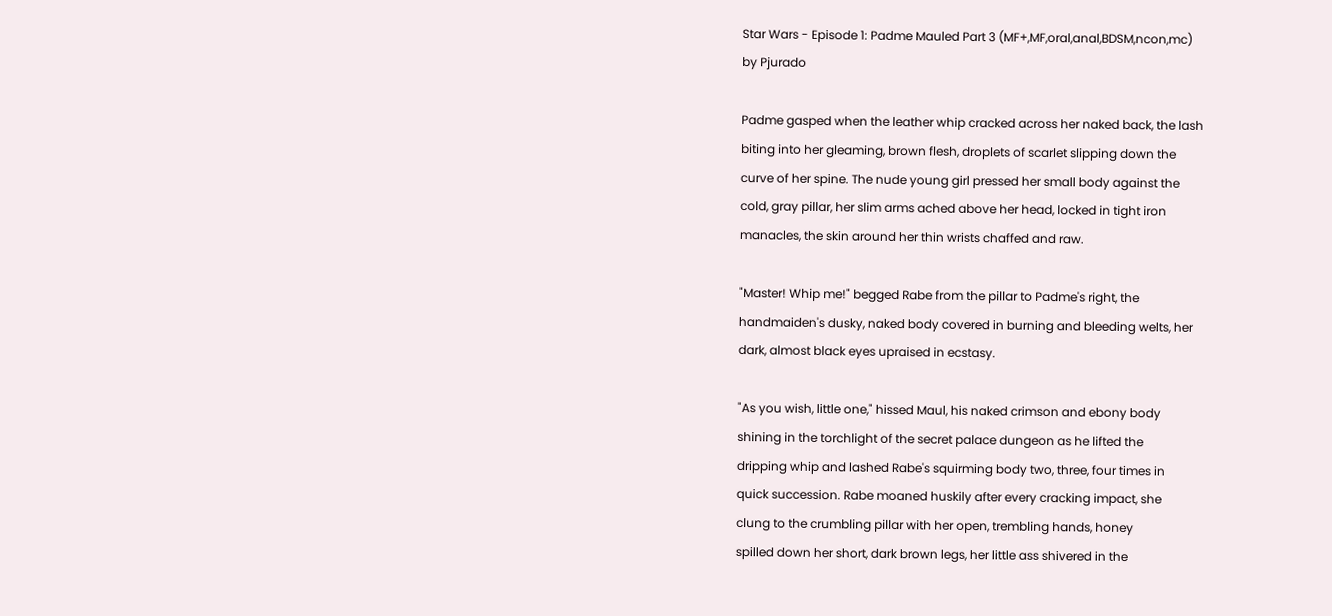Star Wars - Episode 1: Padme Mauled Part 3 (MF+,MF,oral,anal,BDSM,ncon,mc)
by Pjurado

Padme gasped when the leather whip cracked across her naked back, the lash
biting into her gleaming, brown flesh, droplets of scarlet slipping down the
curve of her spine. The nude young girl pressed her small body against the
cold, gray pillar, her slim arms ached above her head, locked in tight iron
manacles, the skin around her thin wrists chaffed and raw.

"Master! Whip me!" begged Rabe from the pillar to Padme's right, the
handmaiden's dusky, naked body covered in burning and bleeding welts, her
dark, almost black eyes upraised in ecstasy.

"As you wish, little one," hissed Maul, his naked crimson and ebony body
shining in the torchlight of the secret palace dungeon as he lifted the
dripping whip and lashed Rabe's squirming body two, three, four times in
quick succession. Rabe moaned huskily after every cracking impact, she
clung to the crumbling pillar with her open, trembling hands, honey
spilled down her short, dark brown legs, her little ass shivered in the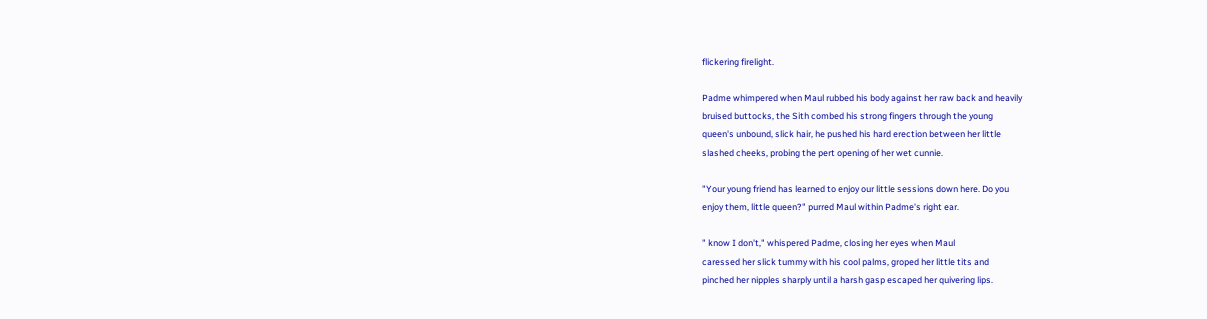flickering firelight.

Padme whimpered when Maul rubbed his body against her raw back and heavily
bruised buttocks, the Sith combed his strong fingers through the young
queen's unbound, slick hair, he pushed his hard erection between her little
slashed cheeks, probing the pert opening of her wet cunnie.

"Your young friend has learned to enjoy our little sessions down here. Do you
enjoy them, little queen?" purred Maul within Padme's right ear.

" know I don't," whispered Padme, closing her eyes when Maul
caressed her slick tummy with his cool palms, groped her little tits and
pinched her nipples sharply until a harsh gasp escaped her quivering lips.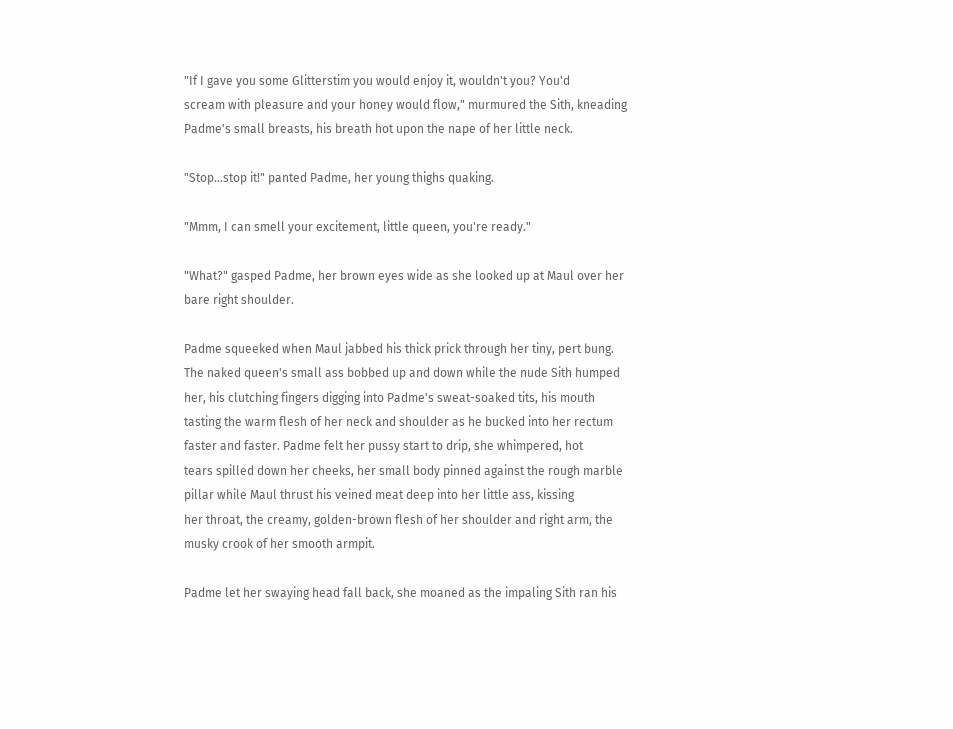"If I gave you some Glitterstim you would enjoy it, wouldn't you? You'd
scream with pleasure and your honey would flow," murmured the Sith, kneading
Padme's small breasts, his breath hot upon the nape of her little neck.

"Stop...stop it!" panted Padme, her young thighs quaking.

"Mmm, I can smell your excitement, little queen, you're ready."

"What?" gasped Padme, her brown eyes wide as she looked up at Maul over her
bare right shoulder.

Padme squeeked when Maul jabbed his thick prick through her tiny, pert bung.
The naked queen's small ass bobbed up and down while the nude Sith humped
her, his clutching fingers digging into Padme's sweat-soaked tits, his mouth
tasting the warm flesh of her neck and shoulder as he bucked into her rectum
faster and faster. Padme felt her pussy start to drip, she whimpered, hot
tears spilled down her cheeks, her small body pinned against the rough marble
pillar while Maul thrust his veined meat deep into her little ass, kissing
her throat, the creamy, golden-brown flesh of her shoulder and right arm, the
musky crook of her smooth armpit.

Padme let her swaying head fall back, she moaned as the impaling Sith ran his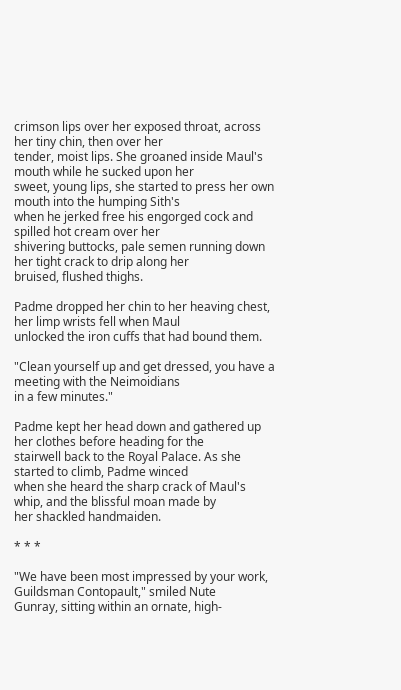crimson lips over her exposed throat, across her tiny chin, then over her
tender, moist lips. She groaned inside Maul's mouth while he sucked upon her
sweet, young lips, she started to press her own mouth into the humping Sith's
when he jerked free his engorged cock and spilled hot cream over her
shivering buttocks, pale semen running down her tight crack to drip along her
bruised, flushed thighs.

Padme dropped her chin to her heaving chest, her limp wrists fell when Maul
unlocked the iron cuffs that had bound them.

"Clean yourself up and get dressed, you have a meeting with the Neimoidians
in a few minutes."

Padme kept her head down and gathered up her clothes before heading for the
stairwell back to the Royal Palace. As she started to climb, Padme winced
when she heard the sharp crack of Maul's whip, and the blissful moan made by
her shackled handmaiden.

* * *

"We have been most impressed by your work, Guildsman Contopault," smiled Nute
Gunray, sitting within an ornate, high-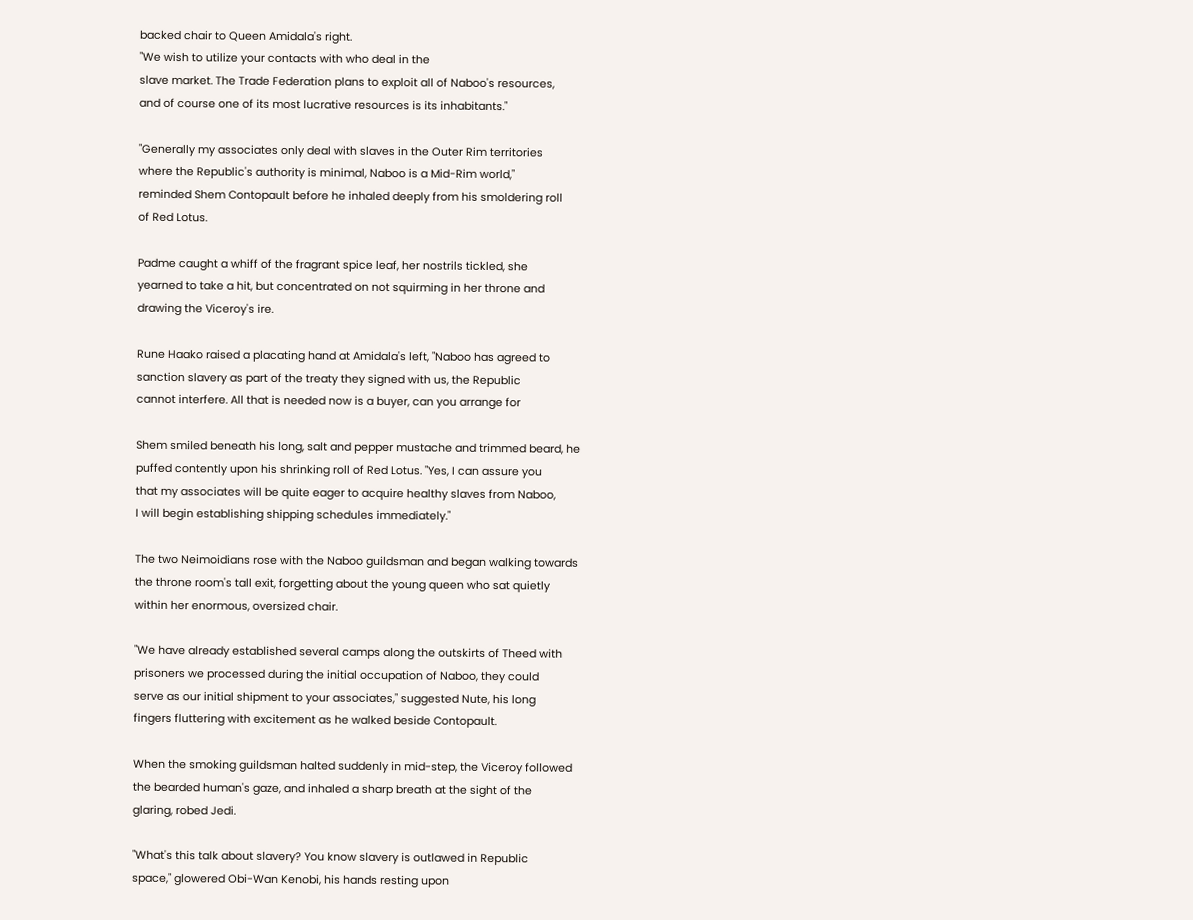backed chair to Queen Amidala's right.
"We wish to utilize your contacts with who deal in the
slave market. The Trade Federation plans to exploit all of Naboo's resources,
and of course one of its most lucrative resources is its inhabitants."

"Generally my associates only deal with slaves in the Outer Rim territories
where the Republic's authority is minimal, Naboo is a Mid-Rim world,"
reminded Shem Contopault before he inhaled deeply from his smoldering roll
of Red Lotus.

Padme caught a whiff of the fragrant spice leaf, her nostrils tickled, she
yearned to take a hit, but concentrated on not squirming in her throne and
drawing the Viceroy's ire.

Rune Haako raised a placating hand at Amidala's left, "Naboo has agreed to
sanction slavery as part of the treaty they signed with us, the Republic
cannot interfere. All that is needed now is a buyer, can you arrange for

Shem smiled beneath his long, salt and pepper mustache and trimmed beard, he
puffed contently upon his shrinking roll of Red Lotus. "Yes, I can assure you
that my associates will be quite eager to acquire healthy slaves from Naboo,
I will begin establishing shipping schedules immediately."

The two Neimoidians rose with the Naboo guildsman and began walking towards
the throne room's tall exit, forgetting about the young queen who sat quietly
within her enormous, oversized chair.

"We have already established several camps along the outskirts of Theed with
prisoners we processed during the initial occupation of Naboo, they could
serve as our initial shipment to your associates," suggested Nute, his long
fingers fluttering with excitement as he walked beside Contopault.

When the smoking guildsman halted suddenly in mid-step, the Viceroy followed
the bearded human's gaze, and inhaled a sharp breath at the sight of the
glaring, robed Jedi.

"What's this talk about slavery? You know slavery is outlawed in Republic
space," glowered Obi-Wan Kenobi, his hands resting upon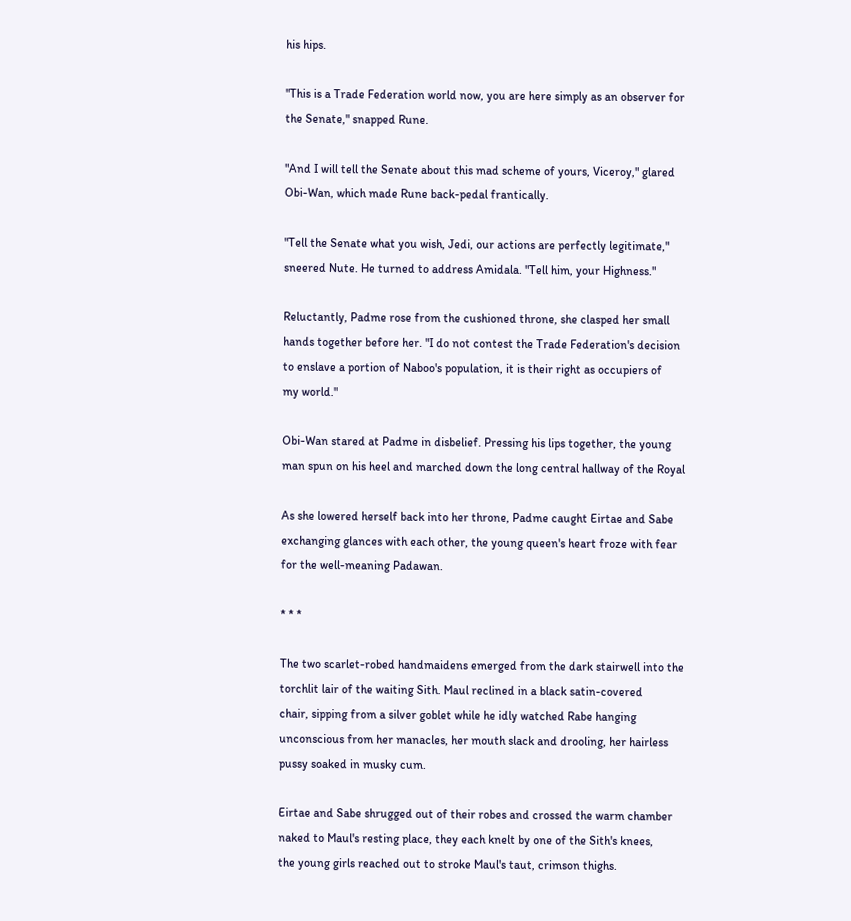his hips.

"This is a Trade Federation world now, you are here simply as an observer for
the Senate," snapped Rune.

"And I will tell the Senate about this mad scheme of yours, Viceroy," glared
Obi-Wan, which made Rune back-pedal frantically.

"Tell the Senate what you wish, Jedi, our actions are perfectly legitimate,"
sneered Nute. He turned to address Amidala. "Tell him, your Highness."

Reluctantly, Padme rose from the cushioned throne, she clasped her small
hands together before her. "I do not contest the Trade Federation's decision
to enslave a portion of Naboo's population, it is their right as occupiers of
my world."

Obi-Wan stared at Padme in disbelief. Pressing his lips together, the young
man spun on his heel and marched down the long central hallway of the Royal

As she lowered herself back into her throne, Padme caught Eirtae and Sabe
exchanging glances with each other, the young queen's heart froze with fear
for the well-meaning Padawan.

* * *

The two scarlet-robed handmaidens emerged from the dark stairwell into the
torchlit lair of the waiting Sith. Maul reclined in a black satin-covered
chair, sipping from a silver goblet while he idly watched Rabe hanging
unconscious from her manacles, her mouth slack and drooling, her hairless
pussy soaked in musky cum.

Eirtae and Sabe shrugged out of their robes and crossed the warm chamber
naked to Maul's resting place, they each knelt by one of the Sith's knees,
the young girls reached out to stroke Maul's taut, crimson thighs.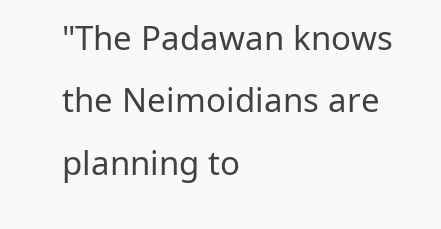"The Padawan knows the Neimoidians are planning to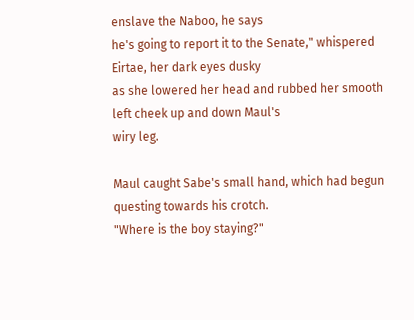enslave the Naboo, he says
he's going to report it to the Senate," whispered Eirtae, her dark eyes dusky
as she lowered her head and rubbed her smooth left cheek up and down Maul's
wiry leg.

Maul caught Sabe's small hand, which had begun questing towards his crotch.
"Where is the boy staying?"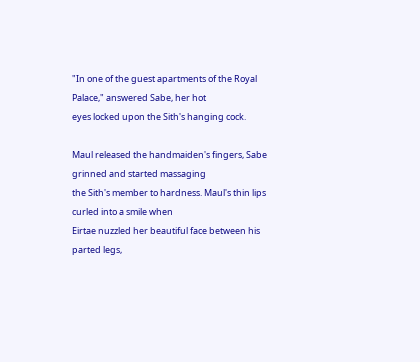"In one of the guest apartments of the Royal Palace," answered Sabe, her hot
eyes locked upon the Sith's hanging cock.

Maul released the handmaiden's fingers, Sabe grinned and started massaging
the Sith's member to hardness. Maul's thin lips curled into a smile when
Eirtae nuzzled her beautiful face between his parted legs,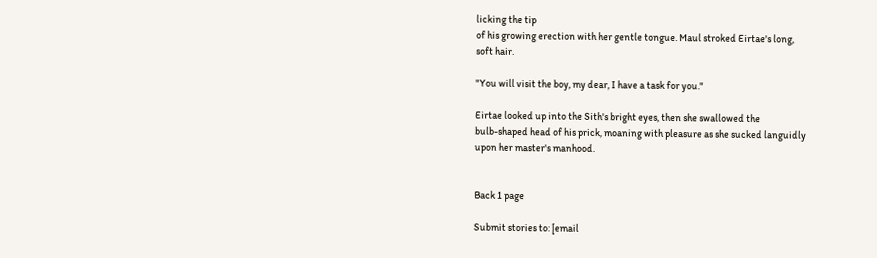licking the tip
of his growing erection with her gentle tongue. Maul stroked Eirtae's long,
soft hair.

"You will visit the boy, my dear, I have a task for you."

Eirtae looked up into the Sith's bright eyes, then she swallowed the
bulb-shaped head of his prick, moaning with pleasure as she sucked languidly
upon her master's manhood.


Back 1 page

Submit stories to: [email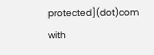protected](dot)com
with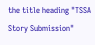the title heading "TSSA Story Submission"